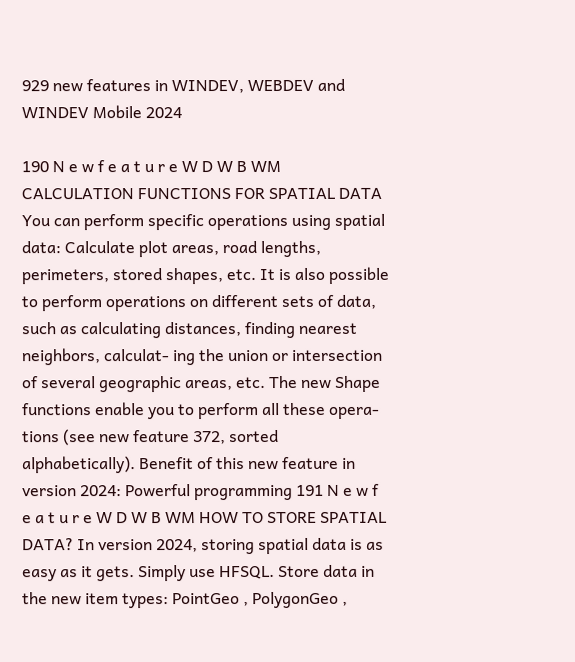929 new features in WINDEV, WEBDEV and WINDEV Mobile 2024

190 N e w f e a t u r e W D W B WM CALCULATION FUNCTIONS FOR SPATIAL DATA You can perform specific operations using spatial data: Calculate plot areas, road lengths, perimeters, stored shapes, etc. It is also possible to perform operations on different sets of data, such as calculating distances, finding nearest neighbors, calculat- ing the union or intersection of several geographic areas, etc. The new Shape functions enable you to perform all these opera- tions (see new feature 372, sorted alphabetically). Benefit of this new feature in version 2024: Powerful programming 191 N e w f e a t u r e W D W B WM HOW TO STORE SPATIAL DATA? In version 2024, storing spatial data is as easy as it gets. Simply use HFSQL. Store data in the new item types: PointGeo , PolygonGeo ,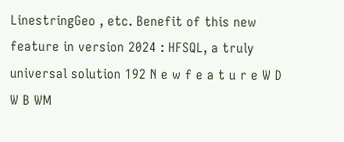LinestringGeo , etc. Benefit of this new feature in version 2024 : HFSQL, a truly universal solution 192 N e w f e a t u r e W D W B WM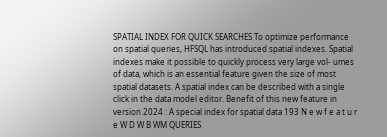SPATIAL INDEX FOR QUICK SEARCHES To optimize performance on spatial queries, HFSQL has introduced spatial indexes. Spatial indexes make it possible to quickly process very large vol- umes of data, which is an essential feature given the size of most spatial datasets. A spatial index can be described with a single click in the data model editor. Benefit of this new feature in version 2024 : A special index for spatial data 193 N e w f e a t u r e W D W B WM QUERIES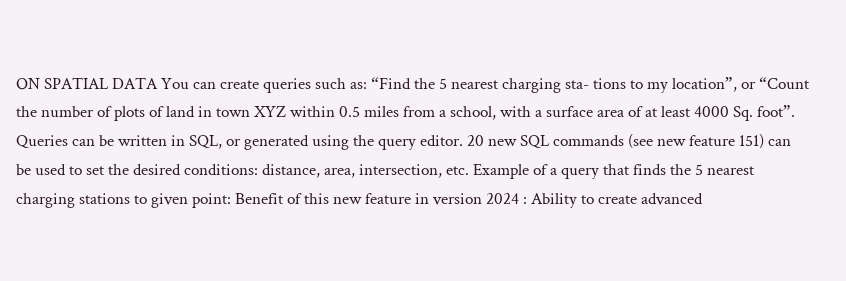ON SPATIAL DATA You can create queries such as: “Find the 5 nearest charging sta- tions to my location”, or “Count the number of plots of land in town XYZ within 0.5 miles from a school, with a surface area of at least 4000 Sq. foot”. Queries can be written in SQL, or generated using the query editor. 20 new SQL commands (see new feature 151) can be used to set the desired conditions: distance, area, intersection, etc. Example of a query that finds the 5 nearest charging stations to given point: Benefit of this new feature in version 2024 : Ability to create advanced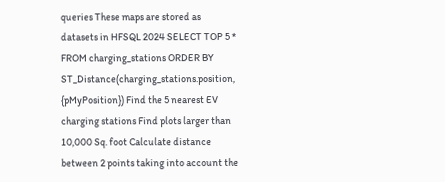queries These maps are stored as datasets in HFSQL 2024 SELECT TOP 5 * FROM charging_stations ORDER BY ST_Distance(charging_stations.position, {pMyPosition}) Find the 5 nearest EV charging stations Find plots larger than 10,000 Sq. foot Calculate distance between 2 points taking into account the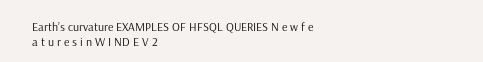Earth’s curvature EXAMPLES OF HFSQL QUERIES N e w f e a t u r e s i n W I ND E V 2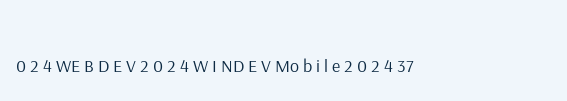0 2 4 WE B D E V 2 0 2 4 W I ND E V Mo b i l e 2 0 2 4 37